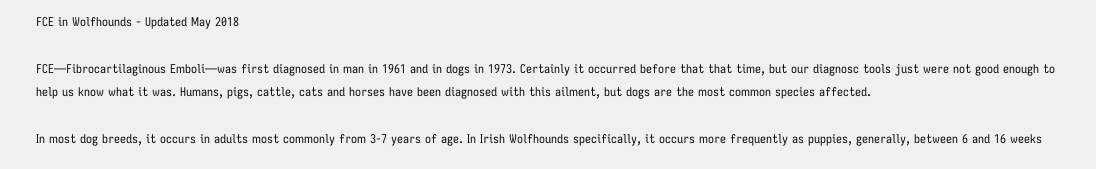FCE in Wolfhounds - Updated May 2018

FCE—Fibrocartilaginous Emboli—was first diagnosed in man in 1961 and in dogs in 1973. Certainly it occurred before that that time, but our diagnosc tools just were not good enough to help us know what it was. Humans, pigs, cattle, cats and horses have been diagnosed with this ailment, but dogs are the most common species affected.

In most dog breeds, it occurs in adults most commonly from 3-7 years of age. In Irish Wolfhounds specifically, it occurs more frequently as puppies, generally, between 6 and 16 weeks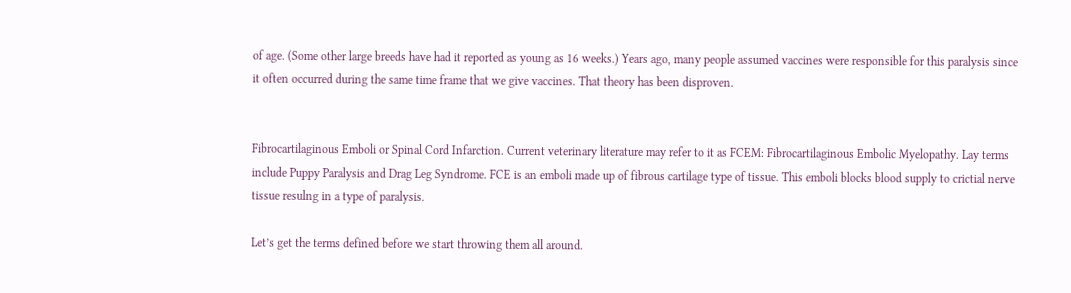of age. (Some other large breeds have had it reported as young as 16 weeks.) Years ago, many people assumed vaccines were responsible for this paralysis since it often occurred during the same time frame that we give vaccines. That theory has been disproven.


Fibrocartilaginous Emboli or Spinal Cord Infarction. Current veterinary literature may refer to it as FCEM: Fibrocartilaginous Embolic Myelopathy. Lay terms include Puppy Paralysis and Drag Leg Syndrome. FCE is an emboli made up of fibrous cartilage type of tissue. This emboli blocks blood supply to crictial nerve tissue resulng in a type of paralysis.

Let’s get the terms defined before we start throwing them all around.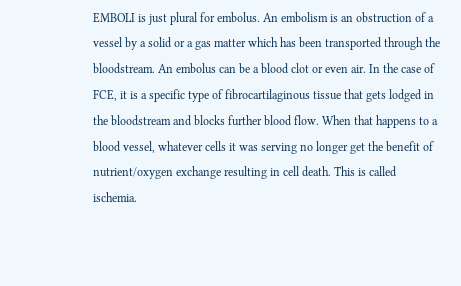EMBOLI is just plural for embolus. An embolism is an obstruction of a vessel by a solid or a gas matter which has been transported through the bloodstream. An embolus can be a blood clot or even air. In the case of FCE, it is a specific type of fibrocartilaginous tissue that gets lodged in the bloodstream and blocks further blood flow. When that happens to a blood vessel, whatever cells it was serving no longer get the benefit of nutrient/oxygen exchange resulting in cell death. This is called ischemia.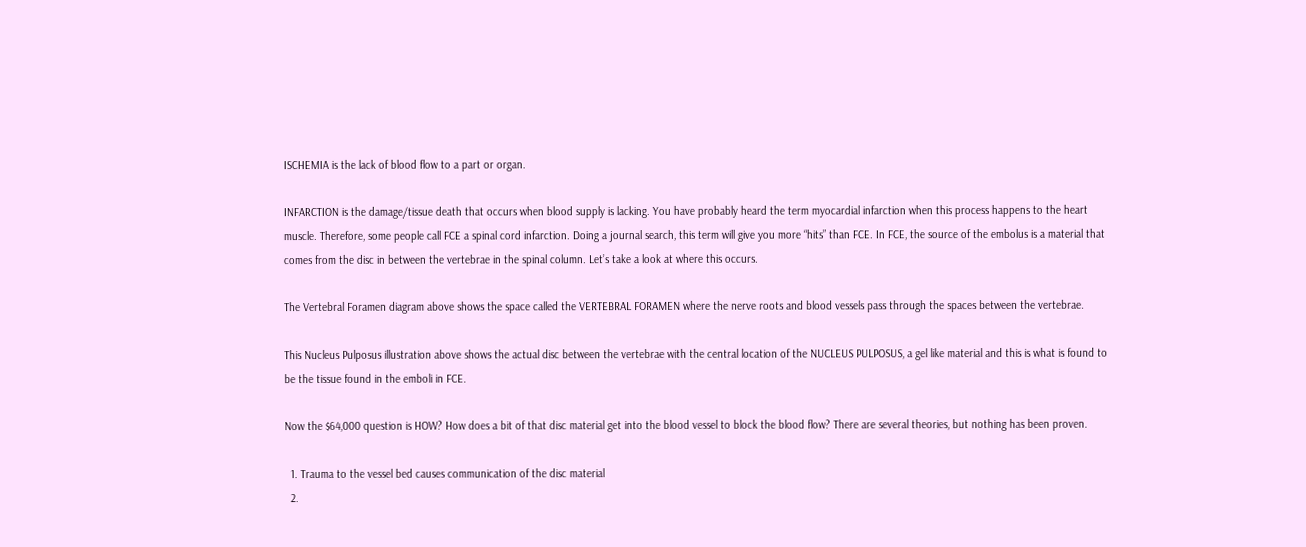ISCHEMIA is the lack of blood flow to a part or organ.

INFARCTION is the damage/tissue death that occurs when blood supply is lacking. You have probably heard the term myocardial infarction when this process happens to the heart muscle. Therefore, some people call FCE a spinal cord infarction. Doing a journal search, this term will give you more “hits” than FCE. In FCE, the source of the embolus is a material that comes from the disc in between the vertebrae in the spinal column. Let’s take a look at where this occurs.

The Vertebral Foramen diagram above shows the space called the VERTEBRAL FORAMEN where the nerve roots and blood vessels pass through the spaces between the vertebrae.

This Nucleus Pulposus illustration above shows the actual disc between the vertebrae with the central location of the NUCLEUS PULPOSUS, a gel like material and this is what is found to be the tissue found in the emboli in FCE.

Now the $64,000 question is HOW? How does a bit of that disc material get into the blood vessel to block the blood flow? There are several theories, but nothing has been proven.

  1. Trauma to the vessel bed causes communication of the disc material
  2.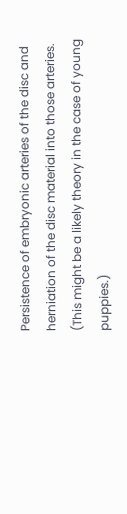Persistence of embryonic arteries of the disc and herniation of the disc material into those arteries. (This might be a likely theory in the case of young puppies.)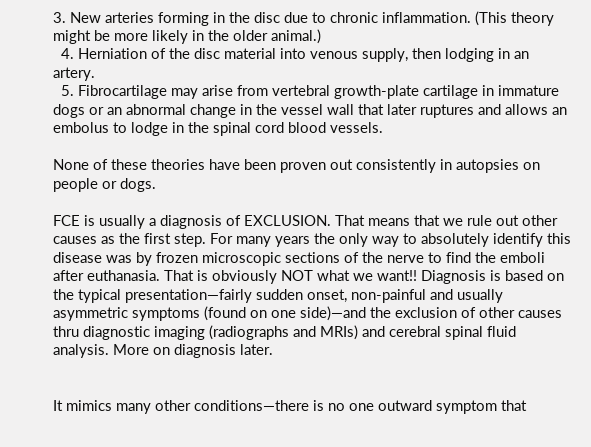3. New arteries forming in the disc due to chronic inflammation. (This theory might be more likely in the older animal.)
  4. Herniation of the disc material into venous supply, then lodging in an artery.
  5. Fibrocartilage may arise from vertebral growth-plate cartilage in immature dogs or an abnormal change in the vessel wall that later ruptures and allows an embolus to lodge in the spinal cord blood vessels.

None of these theories have been proven out consistently in autopsies on people or dogs.

FCE is usually a diagnosis of EXCLUSION. That means that we rule out other causes as the first step. For many years the only way to absolutely identify this disease was by frozen microscopic sections of the nerve to find the emboli after euthanasia. That is obviously NOT what we want!! Diagnosis is based on the typical presentation—fairly sudden onset, non-painful and usually asymmetric symptoms (found on one side)—and the exclusion of other causes thru diagnostic imaging (radiographs and MRIs) and cerebral spinal fluid analysis. More on diagnosis later.


It mimics many other conditions—there is no one outward symptom that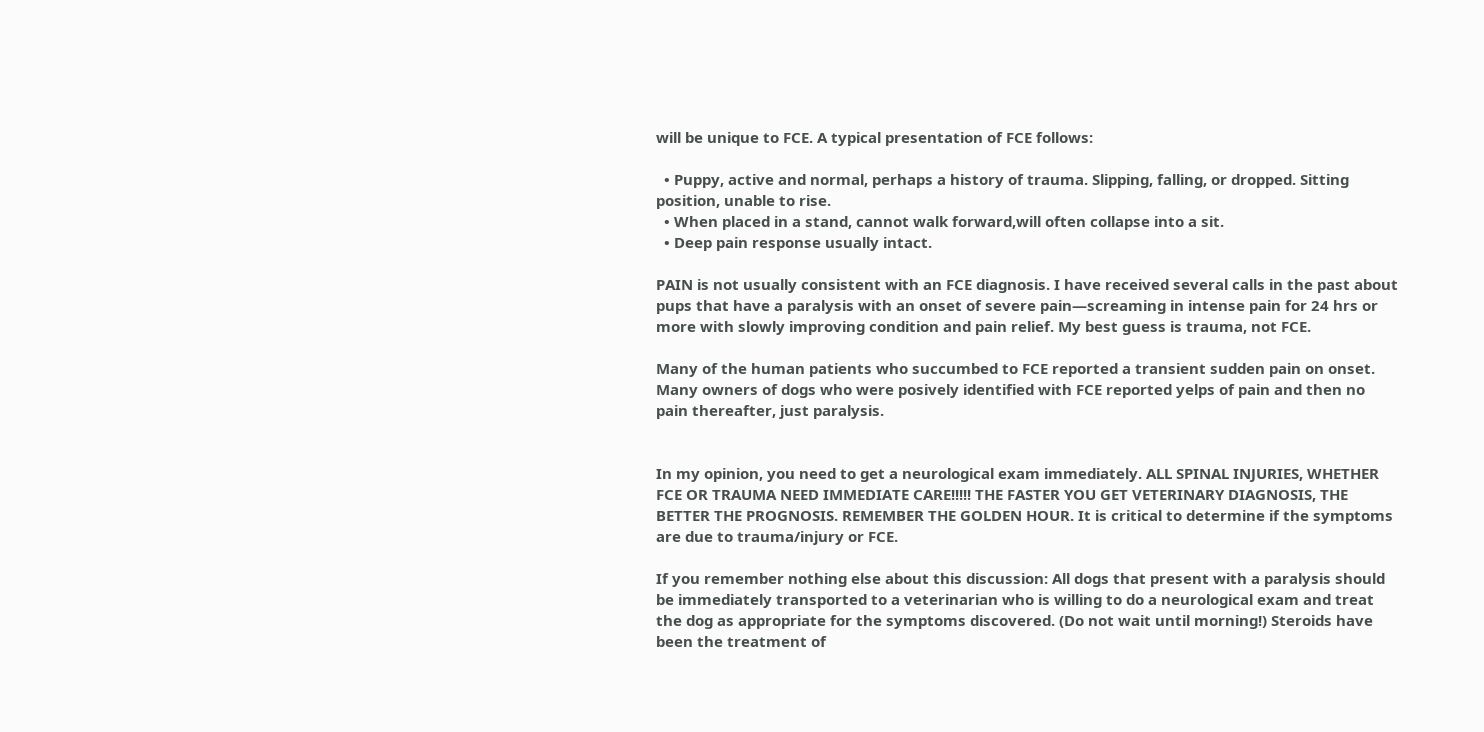will be unique to FCE. A typical presentation of FCE follows:

  • Puppy, active and normal, perhaps a history of trauma. Slipping, falling, or dropped. Sitting position, unable to rise.
  • When placed in a stand, cannot walk forward,will often collapse into a sit.
  • Deep pain response usually intact.

PAIN is not usually consistent with an FCE diagnosis. I have received several calls in the past about pups that have a paralysis with an onset of severe pain—screaming in intense pain for 24 hrs or more with slowly improving condition and pain relief. My best guess is trauma, not FCE.

Many of the human patients who succumbed to FCE reported a transient sudden pain on onset. Many owners of dogs who were posively identified with FCE reported yelps of pain and then no pain thereafter, just paralysis.


In my opinion, you need to get a neurological exam immediately. ALL SPINAL INJURIES, WHETHER FCE OR TRAUMA NEED IMMEDIATE CARE!!!!! THE FASTER YOU GET VETERINARY DIAGNOSIS, THE BETTER THE PROGNOSIS. REMEMBER THE GOLDEN HOUR. It is critical to determine if the symptoms are due to trauma/injury or FCE.

If you remember nothing else about this discussion: All dogs that present with a paralysis should be immediately transported to a veterinarian who is willing to do a neurological exam and treat the dog as appropriate for the symptoms discovered. (Do not wait until morning!) Steroids have been the treatment of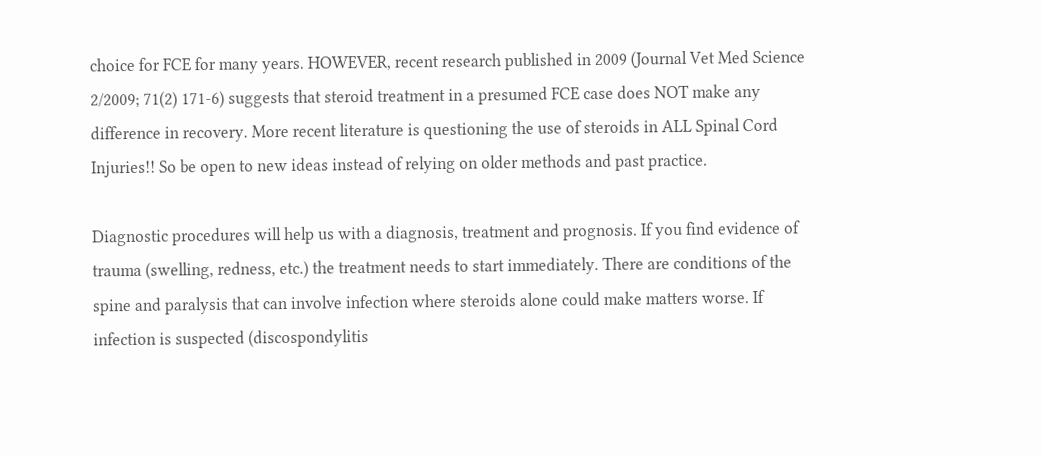choice for FCE for many years. HOWEVER, recent research published in 2009 (Journal Vet Med Science 2/2009; 71(2) 171-6) suggests that steroid treatment in a presumed FCE case does NOT make any difference in recovery. More recent literature is questioning the use of steroids in ALL Spinal Cord Injuries!! So be open to new ideas instead of relying on older methods and past practice.

Diagnostic procedures will help us with a diagnosis, treatment and prognosis. If you find evidence of trauma (swelling, redness, etc.) the treatment needs to start immediately. There are conditions of the spine and paralysis that can involve infection where steroids alone could make matters worse. If infection is suspected (discospondylitis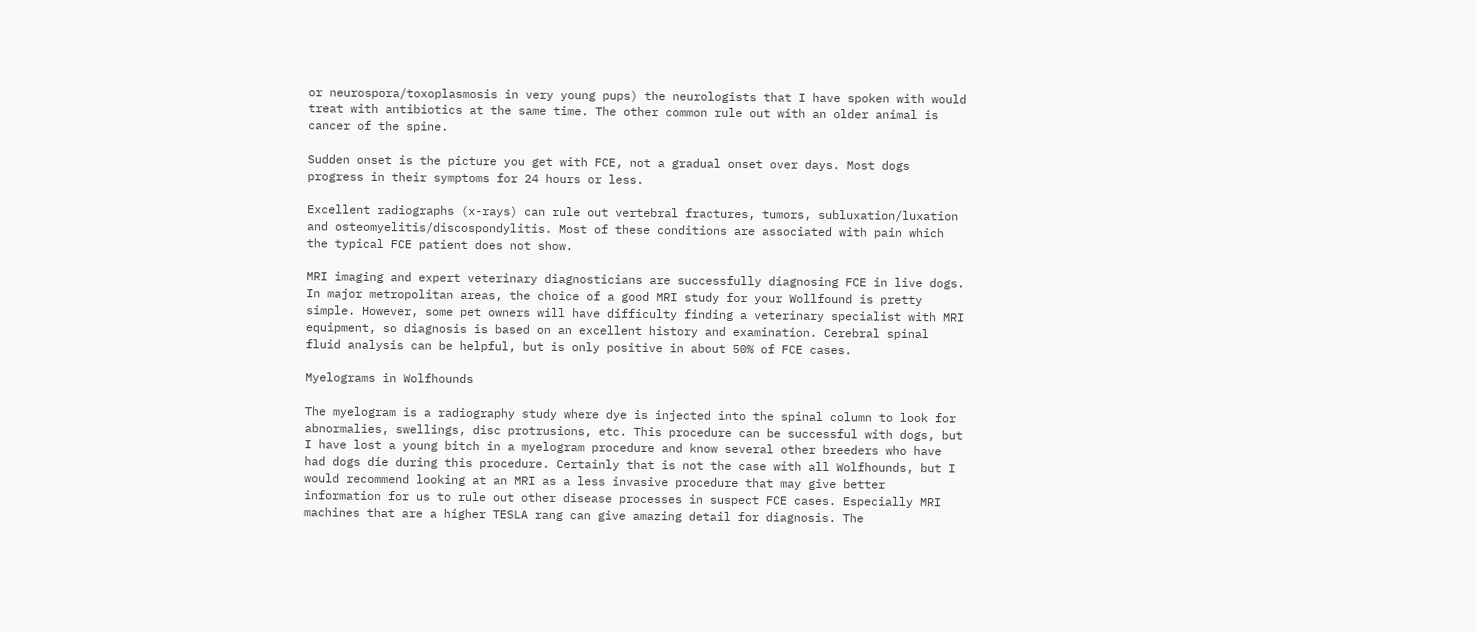or neurospora/toxoplasmosis in very young pups) the neurologists that I have spoken with would treat with antibiotics at the same time. The other common rule out with an older animal is cancer of the spine.

Sudden onset is the picture you get with FCE, not a gradual onset over days. Most dogs progress in their symptoms for 24 hours or less.

Excellent radiographs (x-rays) can rule out vertebral fractures, tumors, subluxation/luxation and osteomyelitis/discospondylitis. Most of these conditions are associated with pain which the typical FCE patient does not show.

MRI imaging and expert veterinary diagnosticians are successfully diagnosing FCE in live dogs. In major metropolitan areas, the choice of a good MRI study for your Wollfound is pretty simple. However, some pet owners will have difficulty finding a veterinary specialist with MRI equipment, so diagnosis is based on an excellent history and examination. Cerebral spinal fluid analysis can be helpful, but is only positive in about 50% of FCE cases.

Myelograms in Wolfhounds

The myelogram is a radiography study where dye is injected into the spinal column to look for abnormalies, swellings, disc protrusions, etc. This procedure can be successful with dogs, but I have lost a young bitch in a myelogram procedure and know several other breeders who have had dogs die during this procedure. Certainly that is not the case with all Wolfhounds, but I would recommend looking at an MRI as a less invasive procedure that may give better information for us to rule out other disease processes in suspect FCE cases. Especially MRI machines that are a higher TESLA rang can give amazing detail for diagnosis. The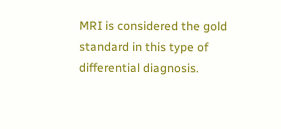MRI is considered the gold standard in this type of differential diagnosis.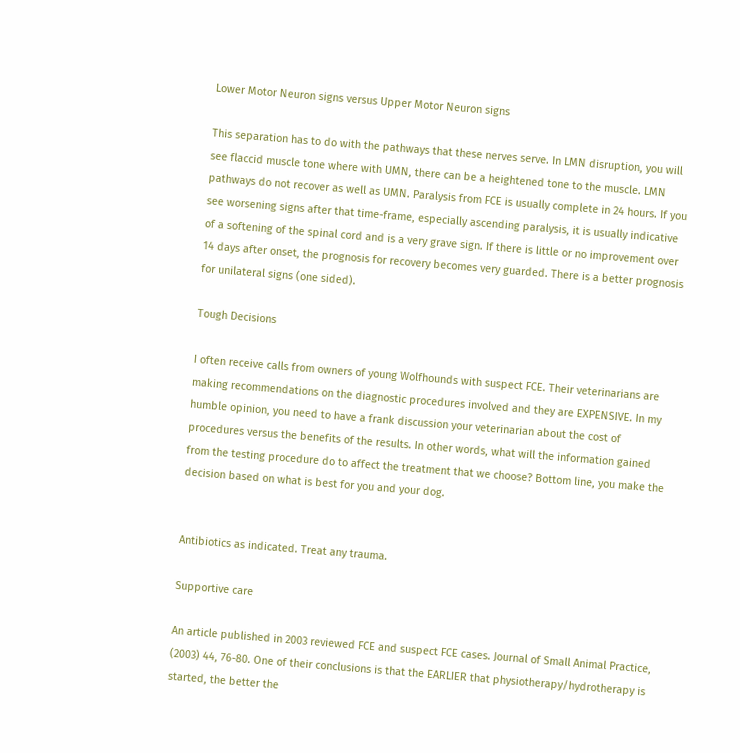Lower Motor Neuron signs versus Upper Motor Neuron signs

This separation has to do with the pathways that these nerves serve. In LMN disruption, you will see flaccid muscle tone where with UMN, there can be a heightened tone to the muscle. LMN pathways do not recover as well as UMN. Paralysis from FCE is usually complete in 24 hours. If you see worsening signs after that time-frame, especially ascending paralysis, it is usually indicative of a softening of the spinal cord and is a very grave sign. If there is little or no improvement over 14 days after onset, the prognosis for recovery becomes very guarded. There is a better prognosis for unilateral signs (one sided).

Tough Decisions

I often receive calls from owners of young Wolfhounds with suspect FCE. Their veterinarians are making recommendations on the diagnostic procedures involved and they are EXPENSIVE. In my humble opinion, you need to have a frank discussion your veterinarian about the cost of procedures versus the benefits of the results. In other words, what will the information gained from the testing procedure do to affect the treatment that we choose? Bottom line, you make the decision based on what is best for you and your dog.


Antibiotics as indicated. Treat any trauma.

Supportive care

An article published in 2003 reviewed FCE and suspect FCE cases. Journal of Small Animal Practice, (2003) 44, 76-80. One of their conclusions is that the EARLIER that physiotherapy/hydrotherapy is started, the better the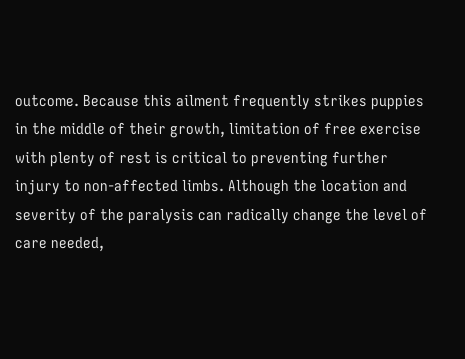outcome. Because this ailment frequently strikes puppies in the middle of their growth, limitation of free exercise with plenty of rest is critical to preventing further injury to non-affected limbs. Although the location and severity of the paralysis can radically change the level of care needed,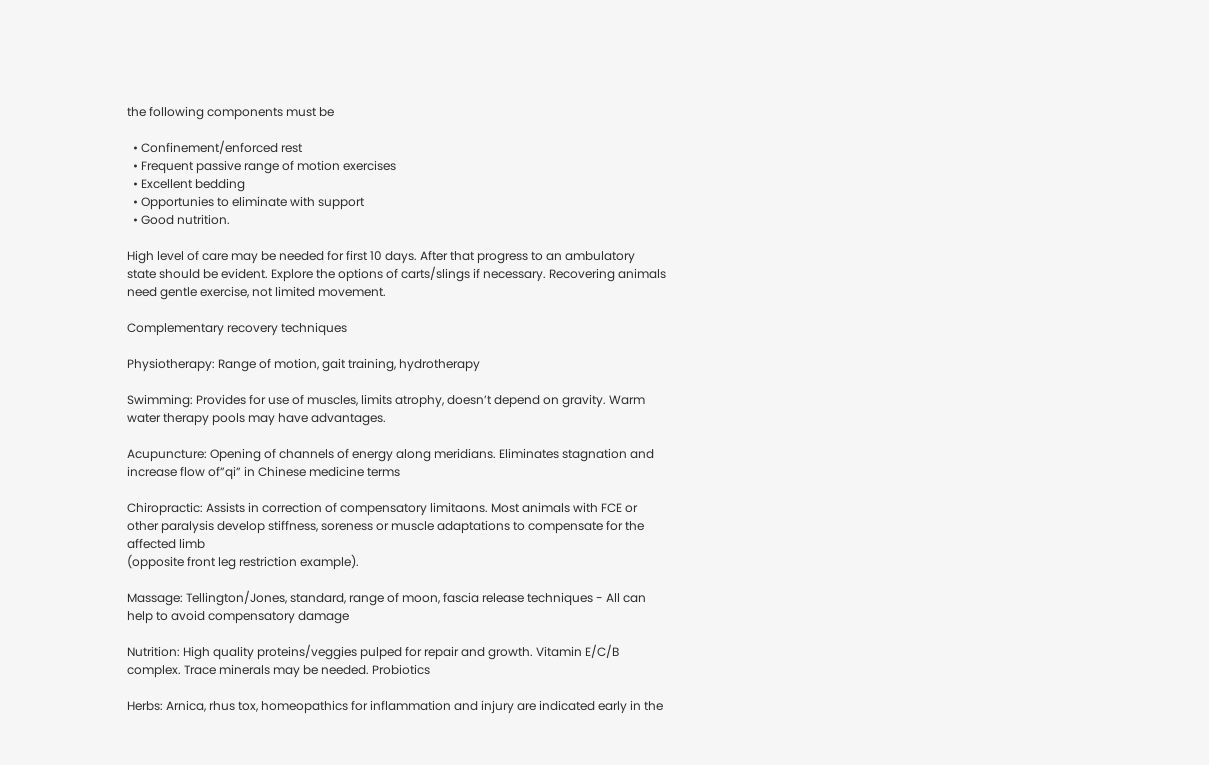the following components must be

  • Confinement/enforced rest
  • Frequent passive range of motion exercises
  • Excellent bedding
  • Opportunies to eliminate with support
  • Good nutrition.

High level of care may be needed for first 10 days. After that progress to an ambulatory state should be evident. Explore the options of carts/slings if necessary. Recovering animals need gentle exercise, not limited movement.

Complementary recovery techniques

Physiotherapy: Range of motion, gait training, hydrotherapy

Swimming: Provides for use of muscles, limits atrophy, doesn’t depend on gravity. Warm water therapy pools may have advantages.

Acupuncture: Opening of channels of energy along meridians. Eliminates stagnation and increase flow of”qi” in Chinese medicine terms

Chiropractic: Assists in correction of compensatory limitaons. Most animals with FCE or other paralysis develop stiffness, soreness or muscle adaptations to compensate for the affected limb
(opposite front leg restriction example).

Massage: Tellington/Jones, standard, range of moon, fascia release techniques - All can help to avoid compensatory damage

Nutrition: High quality proteins/veggies pulped for repair and growth. Vitamin E/C/B complex. Trace minerals may be needed. Probiotics

Herbs: Arnica, rhus tox, homeopathics for inflammation and injury are indicated early in the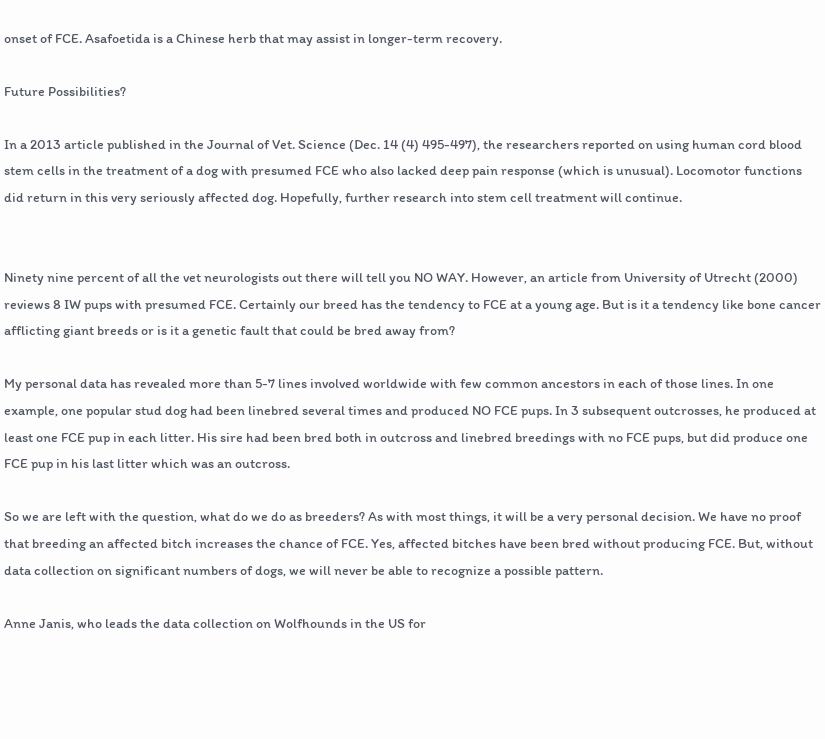onset of FCE. Asafoetida is a Chinese herb that may assist in longer-term recovery.

Future Possibilities?

In a 2013 article published in the Journal of Vet. Science (Dec. 14 (4) 495-497), the researchers reported on using human cord blood stem cells in the treatment of a dog with presumed FCE who also lacked deep pain response (which is unusual). Locomotor functions did return in this very seriously affected dog. Hopefully, further research into stem cell treatment will continue.


Ninety nine percent of all the vet neurologists out there will tell you NO WAY. However, an article from University of Utrecht (2000) reviews 8 IW pups with presumed FCE. Certainly our breed has the tendency to FCE at a young age. But is it a tendency like bone cancer afflicting giant breeds or is it a genetic fault that could be bred away from?

My personal data has revealed more than 5-7 lines involved worldwide with few common ancestors in each of those lines. In one example, one popular stud dog had been linebred several times and produced NO FCE pups. In 3 subsequent outcrosses, he produced at least one FCE pup in each litter. His sire had been bred both in outcross and linebred breedings with no FCE pups, but did produce one FCE pup in his last litter which was an outcross.

So we are left with the question, what do we do as breeders? As with most things, it will be a very personal decision. We have no proof that breeding an affected bitch increases the chance of FCE. Yes, affected bitches have been bred without producing FCE. But, without data collection on significant numbers of dogs, we will never be able to recognize a possible pattern.

Anne Janis, who leads the data collection on Wolfhounds in the US for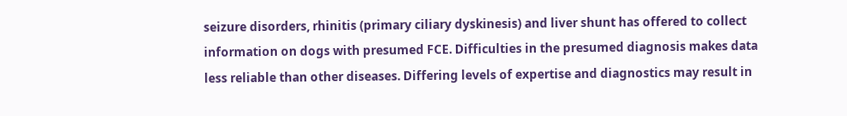seizure disorders, rhinitis (primary ciliary dyskinesis) and liver shunt has offered to collect information on dogs with presumed FCE. Difficulties in the presumed diagnosis makes data less reliable than other diseases. Differing levels of expertise and diagnostics may result in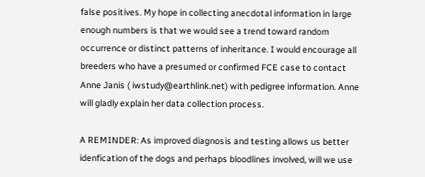false positives. My hope in collecting anecdotal information in large enough numbers is that we would see a trend toward random occurrence or distinct patterns of inheritance. I would encourage all breeders who have a presumed or confirmed FCE case to contact Anne Janis ( iwstudy@earthlink.net) with pedigree information. Anne will gladly explain her data collection process.

A REMINDER: As improved diagnosis and testing allows us better idenfication of the dogs and perhaps bloodlines involved, will we use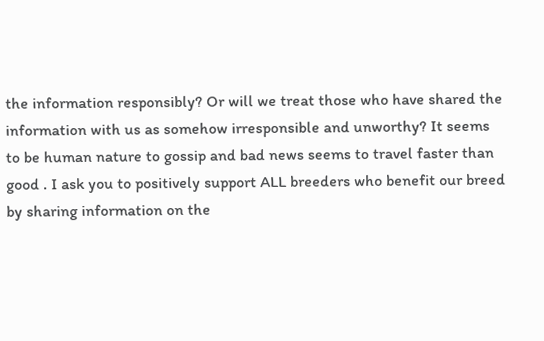the information responsibly? Or will we treat those who have shared the information with us as somehow irresponsible and unworthy? It seems to be human nature to gossip and bad news seems to travel faster than good . I ask you to positively support ALL breeders who benefit our breed by sharing information on the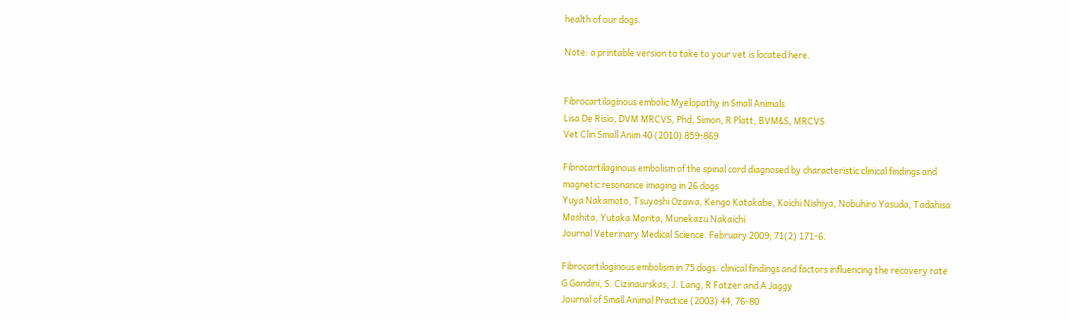health of our dogs.

Note: a printable version to take to your vet is located here.


Fibrocartilaginous embolic Myelopathy in Small Animals
Lisa De Risio, DVM MRCVS, Phd, Simon, R Platt, BVM&S, MRCVS
Vet Clin Small Anim 40 (2010) 859-869

Fibrocartilaginous embolism of the spinal cord diagnosed by characteristic clinical findings and
magnetic resonance imaging in 26 dogs
Yuya Nakamoto, Tsuyoshi Ozawa, Kengo Katakabe, Koichi Nishiya, Nobuhiro Yasuda, Tadahisa
Mashita, Yutaka Morita, Munekazu Nakaichi
Journal Veterinary Medical Science. February 2009; 71(2) 171-6.

Fibrocartilaginous embolism in 75 dogs: clinical findings and factors influencing the recovery rate
G Gandini, S. Cizinaurskas, J. Lang, R Fatzer and A Jaggy
Journal of Small Animal Practice (2003) 44, 76-80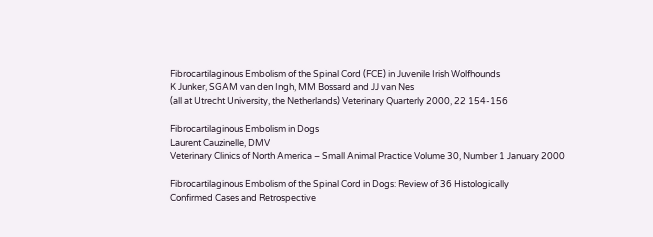Fibrocartilaginous Embolism of the Spinal Cord (FCE) in Juvenile Irish Wolfhounds
K Junker, SGAM van den Ingh, MM Bossard and JJ van Nes
(all at Utrecht University, the Netherlands) Veterinary Quarterly 2000, 22 154-156

Fibrocartilaginous Embolism in Dogs
Laurent Cauzinelle, DMV
Veterinary Clinics of North America – Small Animal Practice Volume 30, Number 1 January 2000

Fibrocartilaginous Embolism of the Spinal Cord in Dogs: Review of 36 Histologically
Confirmed Cases and Retrospective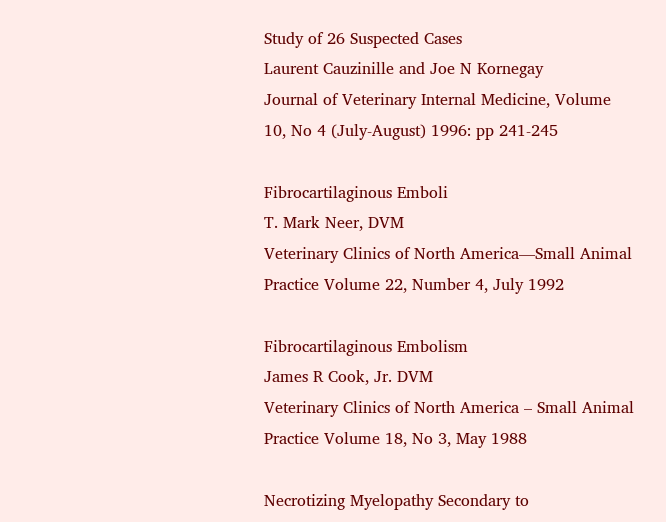Study of 26 Suspected Cases
Laurent Cauzinille and Joe N Kornegay
Journal of Veterinary Internal Medicine, Volume 10, No 4 (July-August) 1996: pp 241-245

Fibrocartilaginous Emboli
T. Mark Neer, DVM
Veterinary Clinics of North America—Small Animal Practice Volume 22, Number 4, July 1992

Fibrocartilaginous Embolism
James R Cook, Jr. DVM
Veterinary Clinics of North America – Small Animal Practice Volume 18, No 3, May 1988

Necrotizing Myelopathy Secondary to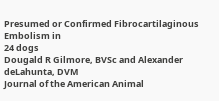Presumed or Confirmed Fibrocartilaginous Embolism in
24 dogs
Dougald R Gilmore, BVSc and Alexander deLahunta, DVM
Journal of the American Animal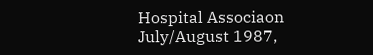Hospital Associaon July/August 1987,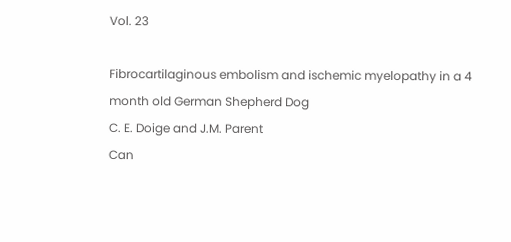Vol. 23

Fibrocartilaginous embolism and ischemic myelopathy in a 4 month old German Shepherd Dog
C. E. Doige and J.M. Parent
Can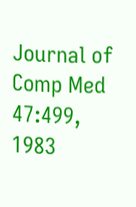Journal of Comp Med 47:499, 1983